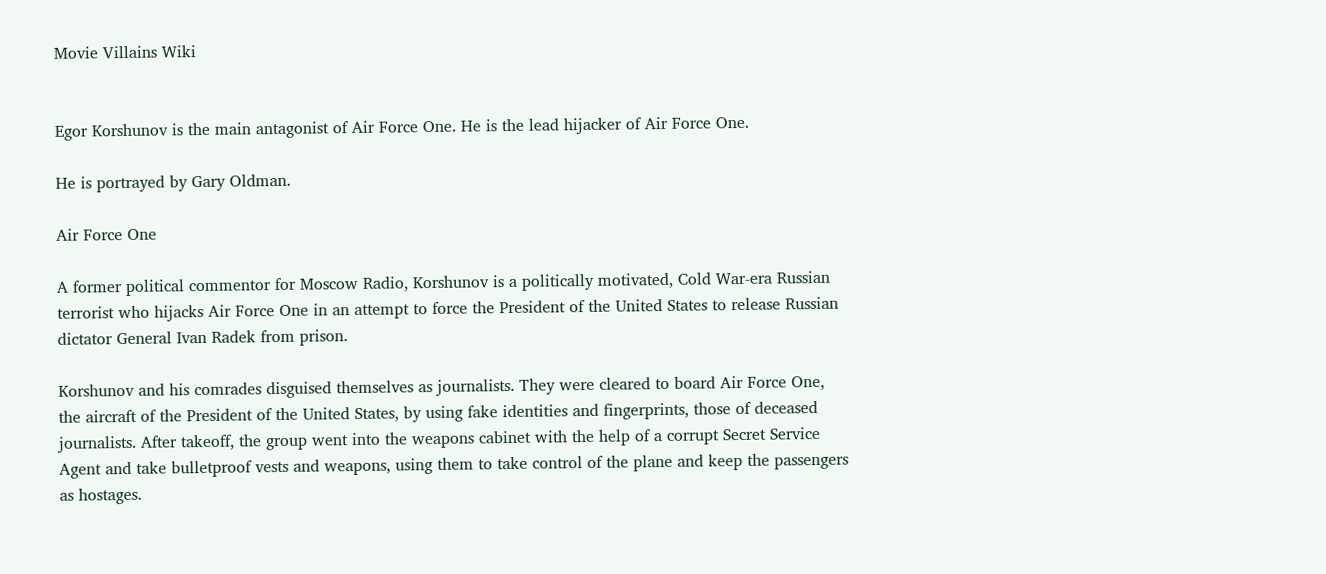Movie Villains Wiki


Egor Korshunov is the main antagonist of Air Force One. He is the lead hijacker of Air Force One.

He is portrayed by Gary Oldman.

Air Force One

A former political commentor for Moscow Radio, Korshunov is a politically motivated, Cold War-era Russian terrorist who hijacks Air Force One in an attempt to force the President of the United States to release Russian dictator General Ivan Radek from prison.

Korshunov and his comrades disguised themselves as journalists. They were cleared to board Air Force One, the aircraft of the President of the United States, by using fake identities and fingerprints, those of deceased journalists. After takeoff, the group went into the weapons cabinet with the help of a corrupt Secret Service Agent and take bulletproof vests and weapons, using them to take control of the plane and keep the passengers as hostages.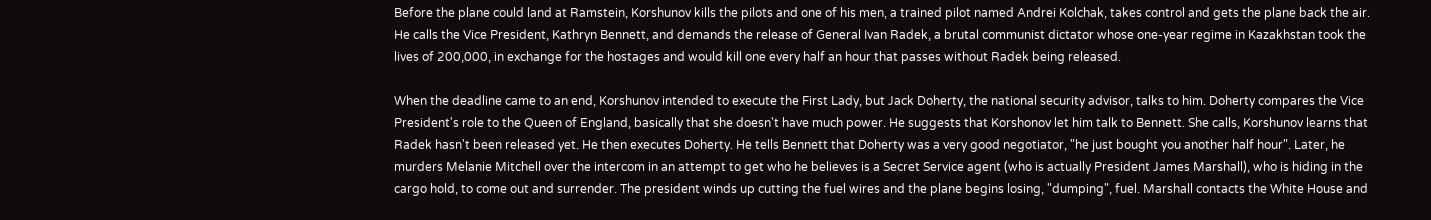Before the plane could land at Ramstein, Korshunov kills the pilots and one of his men, a trained pilot named Andrei Kolchak, takes control and gets the plane back the air. He calls the Vice President, Kathryn Bennett, and demands the release of General Ivan Radek, a brutal communist dictator whose one-year regime in Kazakhstan took the lives of 200,000, in exchange for the hostages and would kill one every half an hour that passes without Radek being released.

When the deadline came to an end, Korshunov intended to execute the First Lady, but Jack Doherty, the national security advisor, talks to him. Doherty compares the Vice President's role to the Queen of England, basically that she doesn't have much power. He suggests that Korshonov let him talk to Bennett. She calls, Korshunov learns that Radek hasn't been released yet. He then executes Doherty. He tells Bennett that Doherty was a very good negotiator, "he just bought you another half hour". Later, he murders Melanie Mitchell over the intercom in an attempt to get who he believes is a Secret Service agent (who is actually President James Marshall), who is hiding in the cargo hold, to come out and surrender. The president winds up cutting the fuel wires and the plane begins losing, "dumping", fuel. Marshall contacts the White House and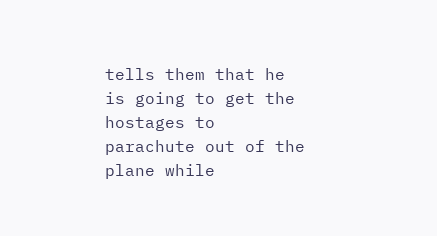tells them that he is going to get the hostages to parachute out of the plane while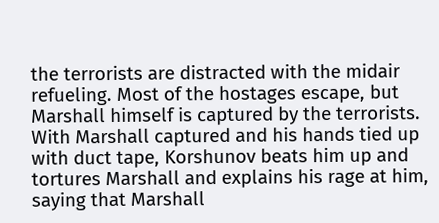the terrorists are distracted with the midair refueling. Most of the hostages escape, but Marshall himself is captured by the terrorists. With Marshall captured and his hands tied up with duct tape, Korshunov beats him up and tortures Marshall and explains his rage at him, saying that Marshall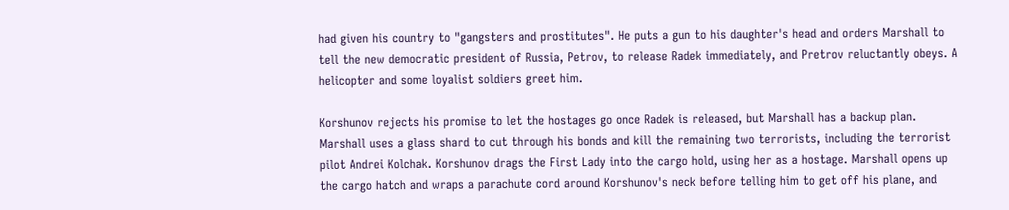had given his country to "gangsters and prostitutes". He puts a gun to his daughter's head and orders Marshall to tell the new democratic president of Russia, Petrov, to release Radek immediately, and Pretrov reluctantly obeys. A helicopter and some loyalist soldiers greet him.

Korshunov rejects his promise to let the hostages go once Radek is released, but Marshall has a backup plan. Marshall uses a glass shard to cut through his bonds and kill the remaining two terrorists, including the terrorist pilot Andrei Kolchak. Korshunov drags the First Lady into the cargo hold, using her as a hostage. Marshall opens up the cargo hatch and wraps a parachute cord around Korshunov's neck before telling him to get off his plane, and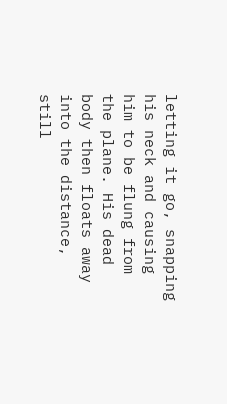letting it go, snapping his neck and causing him to be flung from the plane. His dead body then floats away into the distance, still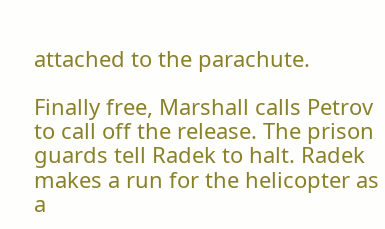attached to the parachute.

Finally free, Marshall calls Petrov to call off the release. The prison guards tell Radek to halt. Radek makes a run for the helicopter as a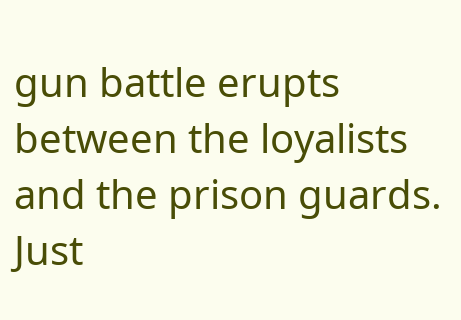gun battle erupts between the loyalists and the prison guards. Just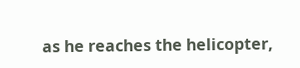as he reaches the helicopter,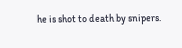he is shot to death by snipers.